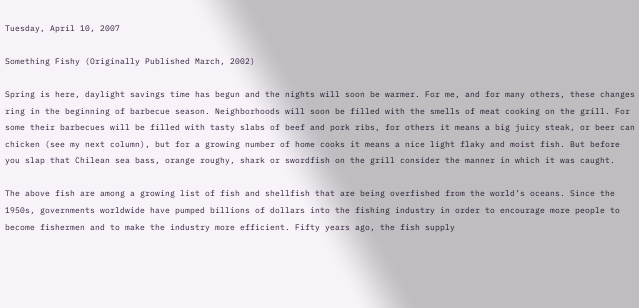Tuesday, April 10, 2007

Something Fishy (Originally Published March, 2002)

Spring is here, daylight savings time has begun and the nights will soon be warmer. For me, and for many others, these changes ring in the beginning of barbecue season. Neighborhoods will soon be filled with the smells of meat cooking on the grill. For some their barbecues will be filled with tasty slabs of beef and pork ribs, for others it means a big juicy steak, or beer can chicken (see my next column), but for a growing number of home cooks it means a nice light flaky and moist fish. But before you slap that Chilean sea bass, orange roughy, shark or swordfish on the grill consider the manner in which it was caught.

The above fish are among a growing list of fish and shellfish that are being overfished from the world’s oceans. Since the 1950s, governments worldwide have pumped billions of dollars into the fishing industry in order to encourage more people to become fishermen and to make the industry more efficient. Fifty years ago, the fish supply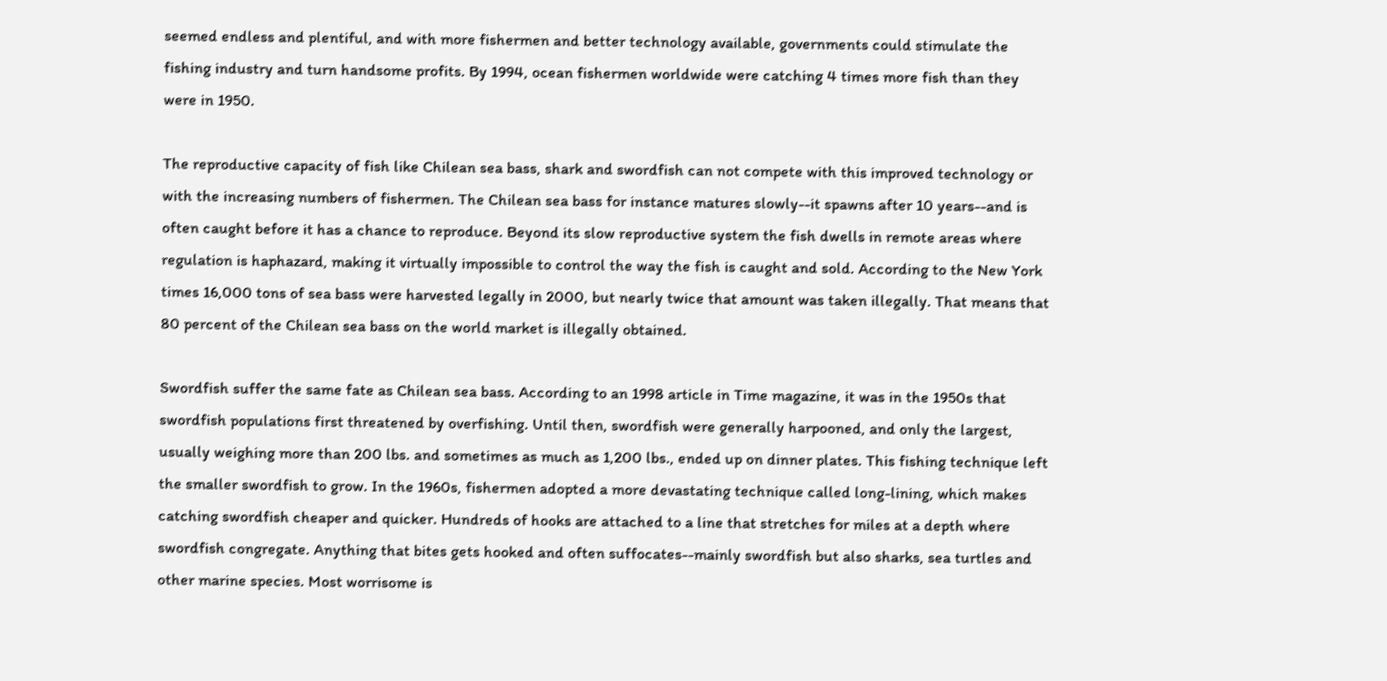seemed endless and plentiful, and with more fishermen and better technology available, governments could stimulate the fishing industry and turn handsome profits. By 1994, ocean fishermen worldwide were catching 4 times more fish than they were in 1950.

The reproductive capacity of fish like Chilean sea bass, shark and swordfish can not compete with this improved technology or with the increasing numbers of fishermen. The Chilean sea bass for instance matures slowly--it spawns after 10 years--and is often caught before it has a chance to reproduce. Beyond its slow reproductive system the fish dwells in remote areas where regulation is haphazard, making it virtually impossible to control the way the fish is caught and sold. According to the New York times 16,000 tons of sea bass were harvested legally in 2000, but nearly twice that amount was taken illegally. That means that 80 percent of the Chilean sea bass on the world market is illegally obtained.

Swordfish suffer the same fate as Chilean sea bass. According to an 1998 article in Time magazine, it was in the 1950s that swordfish populations first threatened by overfishing. Until then, swordfish were generally harpooned, and only the largest, usually weighing more than 200 lbs. and sometimes as much as 1,200 lbs., ended up on dinner plates. This fishing technique left the smaller swordfish to grow. In the 1960s, fishermen adopted a more devastating technique called long-lining, which makes catching swordfish cheaper and quicker. Hundreds of hooks are attached to a line that stretches for miles at a depth where swordfish congregate. Anything that bites gets hooked and often suffocates--mainly swordfish but also sharks, sea turtles and other marine species. Most worrisome is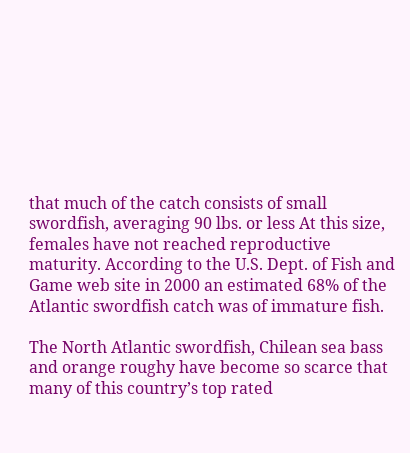that much of the catch consists of small swordfish, averaging 90 lbs. or less At this size, females have not reached reproductive maturity. According to the U.S. Dept. of Fish and Game web site in 2000 an estimated 68% of the Atlantic swordfish catch was of immature fish.

The North Atlantic swordfish, Chilean sea bass and orange roughy have become so scarce that many of this country’s top rated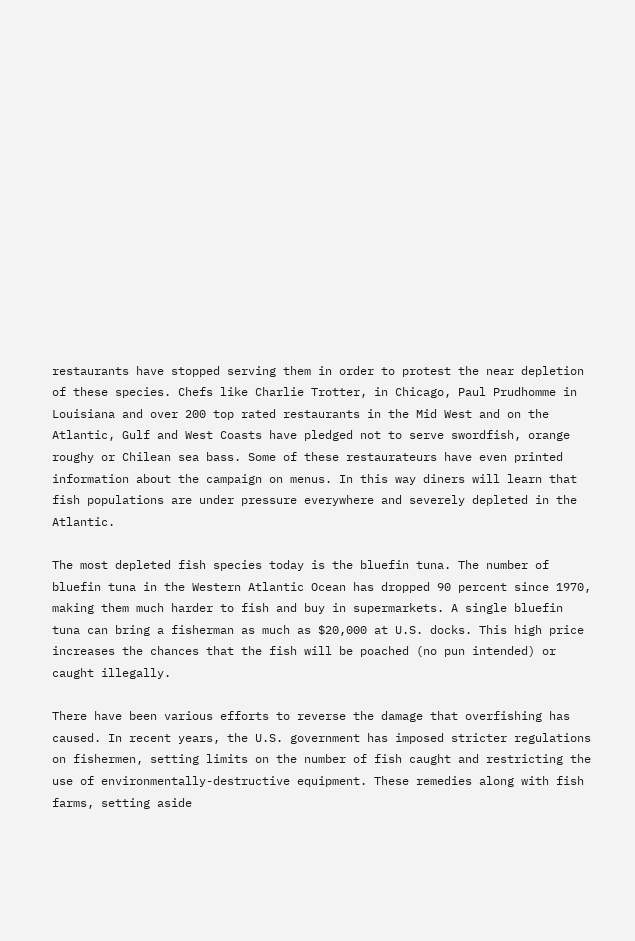restaurants have stopped serving them in order to protest the near depletion of these species. Chefs like Charlie Trotter, in Chicago, Paul Prudhomme in Louisiana and over 200 top rated restaurants in the Mid West and on the Atlantic, Gulf and West Coasts have pledged not to serve swordfish, orange roughy or Chilean sea bass. Some of these restaurateurs have even printed information about the campaign on menus. In this way diners will learn that fish populations are under pressure everywhere and severely depleted in the Atlantic.

The most depleted fish species today is the bluefin tuna. The number of bluefin tuna in the Western Atlantic Ocean has dropped 90 percent since 1970, making them much harder to fish and buy in supermarkets. A single bluefin tuna can bring a fisherman as much as $20,000 at U.S. docks. This high price increases the chances that the fish will be poached (no pun intended) or caught illegally.

There have been various efforts to reverse the damage that overfishing has caused. In recent years, the U.S. government has imposed stricter regulations on fishermen, setting limits on the number of fish caught and restricting the use of environmentally-destructive equipment. These remedies along with fish farms, setting aside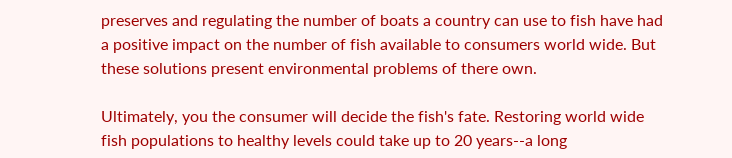preserves and regulating the number of boats a country can use to fish have had a positive impact on the number of fish available to consumers world wide. But these solutions present environmental problems of there own.

Ultimately, you the consumer will decide the fish's fate. Restoring world wide fish populations to healthy levels could take up to 20 years--a long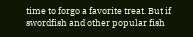time to forgo a favorite treat. But if swordfish and other popular fish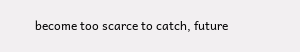become too scarce to catch, future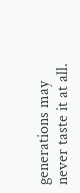generations may never taste it at all.